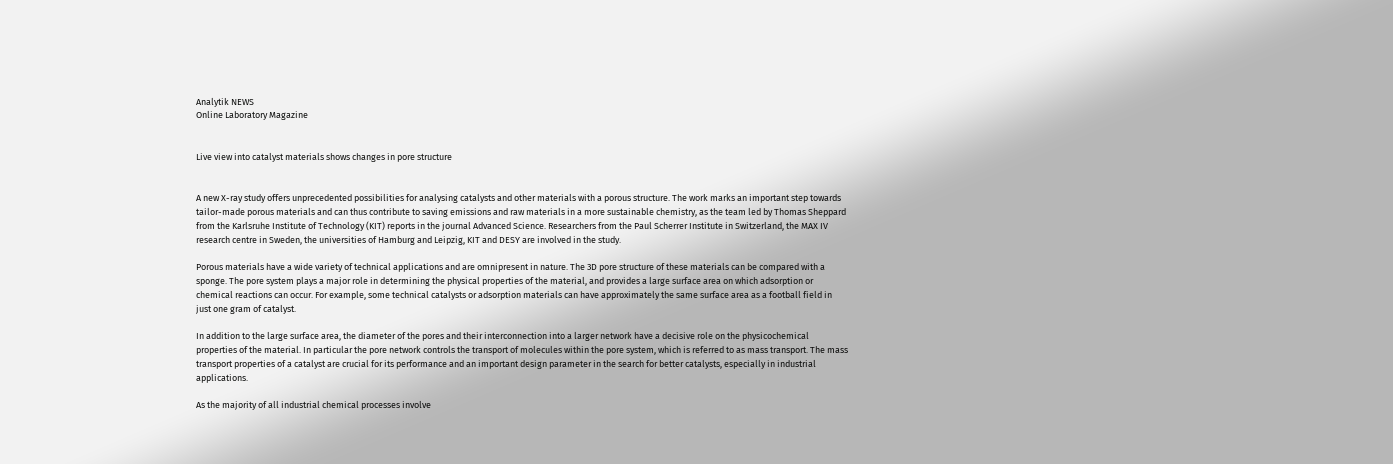Analytik NEWS
Online Laboratory Magazine


Live view into catalyst materials shows changes in pore structure


A new X-ray study offers unprecedented possibilities for analysing catalysts and other materials with a porous structure. The work marks an important step towards tailor-made porous materials and can thus contribute to saving emissions and raw materials in a more sustainable chemistry, as the team led by Thomas Sheppard from the Karlsruhe Institute of Technology (KIT) reports in the journal Advanced Science. Researchers from the Paul Scherrer Institute in Switzerland, the MAX IV research centre in Sweden, the universities of Hamburg and Leipzig, KIT and DESY are involved in the study.

Porous materials have a wide variety of technical applications and are omnipresent in nature. The 3D pore structure of these materials can be compared with a sponge. The pore system plays a major role in determining the physical properties of the material, and provides a large surface area on which adsorption or chemical reactions can occur. For example, some technical catalysts or adsorption materials can have approximately the same surface area as a football field in just one gram of catalyst.

In addition to the large surface area, the diameter of the pores and their interconnection into a larger network have a decisive role on the physicochemical properties of the material. In particular the pore network controls the transport of molecules within the pore system, which is referred to as mass transport. The mass transport properties of a catalyst are crucial for its performance and an important design parameter in the search for better catalysts, especially in industrial applications.

As the majority of all industrial chemical processes involve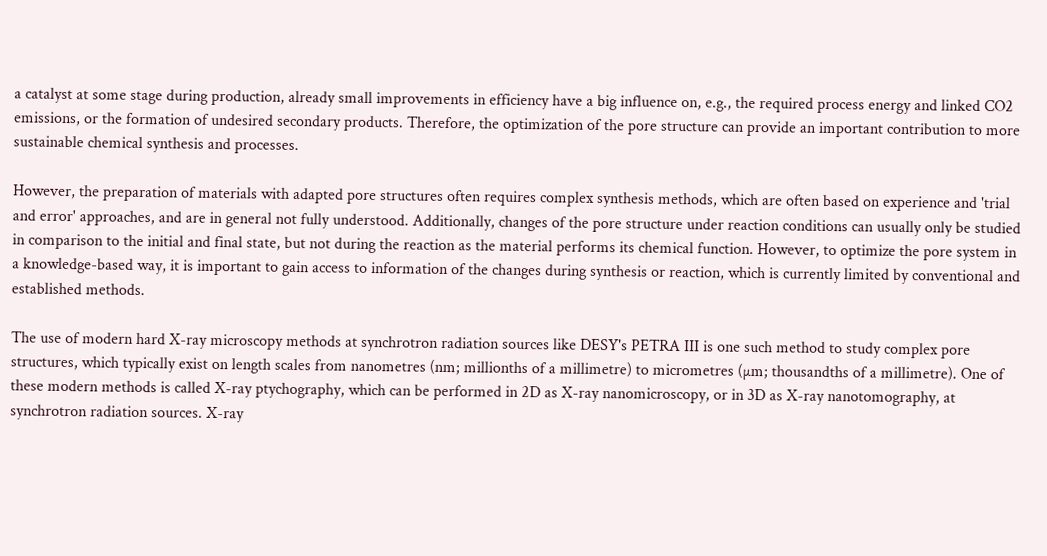a catalyst at some stage during production, already small improvements in efficiency have a big influence on, e.g., the required process energy and linked CO2 emissions, or the formation of undesired secondary products. Therefore, the optimization of the pore structure can provide an important contribution to more sustainable chemical synthesis and processes.

However, the preparation of materials with adapted pore structures often requires complex synthesis methods, which are often based on experience and 'trial and error' approaches, and are in general not fully understood. Additionally, changes of the pore structure under reaction conditions can usually only be studied in comparison to the initial and final state, but not during the reaction as the material performs its chemical function. However, to optimize the pore system in a knowledge-based way, it is important to gain access to information of the changes during synthesis or reaction, which is currently limited by conventional and established methods.

The use of modern hard X-ray microscopy methods at synchrotron radiation sources like DESY's PETRA III is one such method to study complex pore structures, which typically exist on length scales from nanometres (nm; millionths of a millimetre) to micrometres (µm; thousandths of a millimetre). One of these modern methods is called X-ray ptychography, which can be performed in 2D as X-ray nanomicroscopy, or in 3D as X-ray nanotomography, at synchrotron radiation sources. X-ray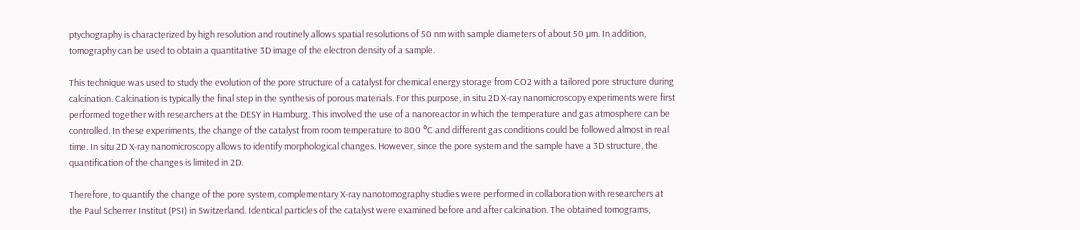ptychography is characterized by high resolution and routinely allows spatial resolutions of 50 nm with sample diameters of about 50 µm. In addition, tomography can be used to obtain a quantitative 3D image of the electron density of a sample.

This technique was used to study the evolution of the pore structure of a catalyst for chemical energy storage from CO2 with a tailored pore structure during calcination. Calcination is typically the final step in the synthesis of porous materials. For this purpose, in situ 2D X-ray nanomicroscopy experiments were first performed together with researchers at the DESY in Hamburg. This involved the use of a nanoreactor in which the temperature and gas atmosphere can be controlled. In these experiments, the change of the catalyst from room temperature to 800 °C and different gas conditions could be followed almost in real time. In situ 2D X-ray nanomicroscopy allows to identify morphological changes. However, since the pore system and the sample have a 3D structure, the quantification of the changes is limited in 2D.

Therefore, to quantify the change of the pore system, complementary X-ray nanotomography studies were performed in collaboration with researchers at the Paul Scherrer Institut (PSI) in Switzerland. Identical particles of the catalyst were examined before and after calcination. The obtained tomograms,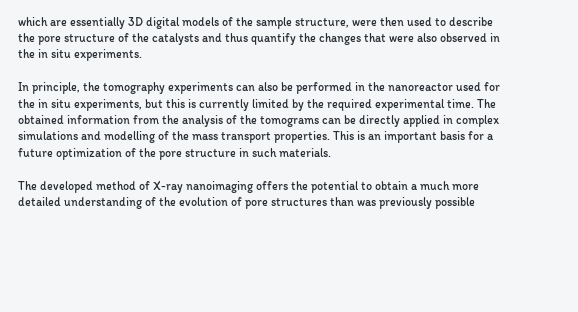which are essentially 3D digital models of the sample structure, were then used to describe the pore structure of the catalysts and thus quantify the changes that were also observed in the in situ experiments.

In principle, the tomography experiments can also be performed in the nanoreactor used for the in situ experiments, but this is currently limited by the required experimental time. The obtained information from the analysis of the tomograms can be directly applied in complex simulations and modelling of the mass transport properties. This is an important basis for a future optimization of the pore structure in such materials.

The developed method of X-ray nanoimaging offers the potential to obtain a much more detailed understanding of the evolution of pore structures than was previously possible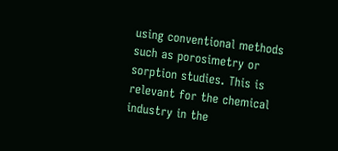using conventional methods such as porosimetry or sorption studies. This is relevant for the chemical industry in the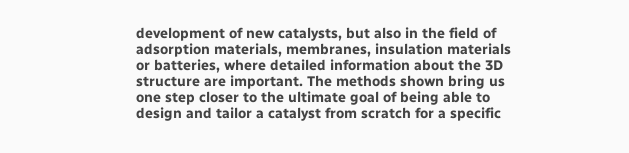development of new catalysts, but also in the field of adsorption materials, membranes, insulation materials or batteries, where detailed information about the 3D structure are important. The methods shown bring us one step closer to the ultimate goal of being able to design and tailor a catalyst from scratch for a specific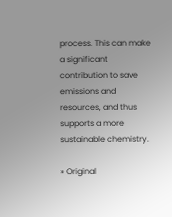process. This can make a significant contribution to save emissions and resources, and thus supports a more sustainable chemistry.

» Original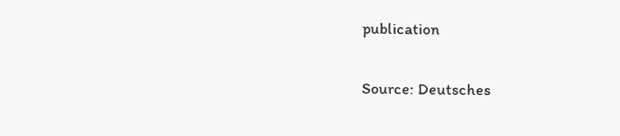publication

Source: Deutsches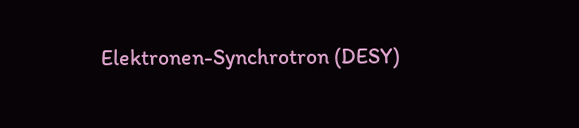Elektronen-Synchrotron (DESY)